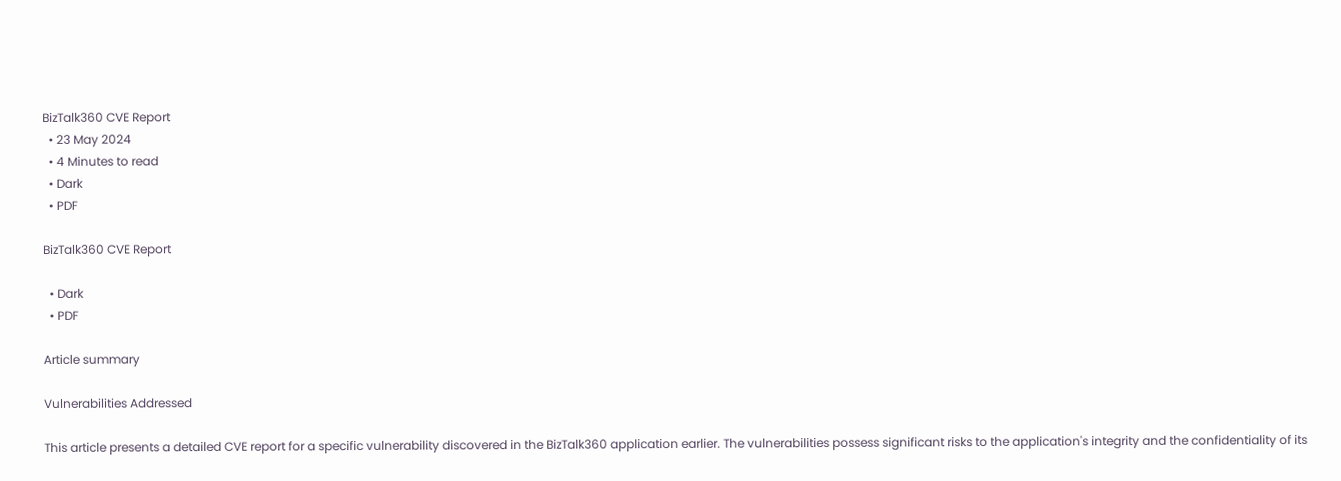BizTalk360 CVE Report
  • 23 May 2024
  • 4 Minutes to read
  • Dark
  • PDF

BizTalk360 CVE Report

  • Dark
  • PDF

Article summary

Vulnerabilities Addressed

This article presents a detailed CVE report for a specific vulnerability discovered in the BizTalk360 application earlier. The vulnerabilities possess significant risks to the application's integrity and the confidentiality of its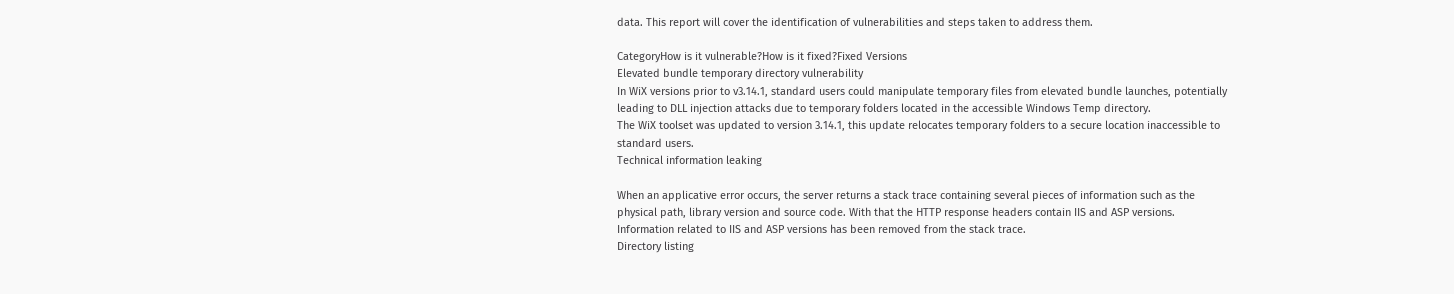data. This report will cover the identification of vulnerabilities and steps taken to address them.

CategoryHow is it vulnerable?How is it fixed?Fixed Versions
Elevated bundle temporary directory vulnerability
In WiX versions prior to v3.14.1, standard users could manipulate temporary files from elevated bundle launches, potentially leading to DLL injection attacks due to temporary folders located in the accessible Windows Temp directory.
The WiX toolset was updated to version 3.14.1, this update relocates temporary folders to a secure location inaccessible to standard users.
Technical information leaking

When an applicative error occurs, the server returns a stack trace containing several pieces of information such as the physical path, library version and source code. With that the HTTP response headers contain IIS and ASP versions.
Information related to IIS and ASP versions has been removed from the stack trace.
Directory listing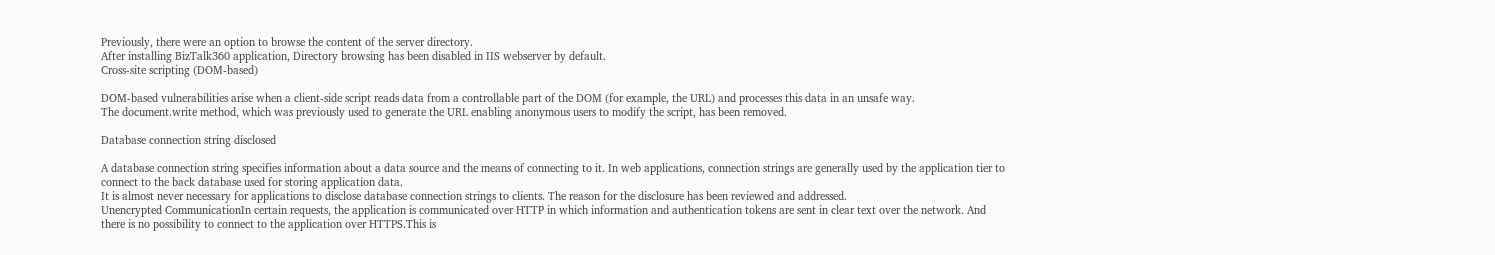Previously, there were an option to browse the content of the server directory.
After installing BizTalk360 application, Directory browsing has been disabled in IIS webserver by default.
Cross-site scripting (DOM-based)

DOM-based vulnerabilities arise when a client-side script reads data from a controllable part of the DOM (for example, the URL) and processes this data in an unsafe way.
The document.write method, which was previously used to generate the URL enabling anonymous users to modify the script, has been removed.

Database connection string disclosed

A database connection string specifies information about a data source and the means of connecting to it. In web applications, connection strings are generally used by the application tier to connect to the back database used for storing application data.
It is almost never necessary for applications to disclose database connection strings to clients. The reason for the disclosure has been reviewed and addressed.
Unencrypted CommunicationIn certain requests, the application is communicated over HTTP in which information and authentication tokens are sent in clear text over the network. And there is no possibility to connect to the application over HTTPS.This is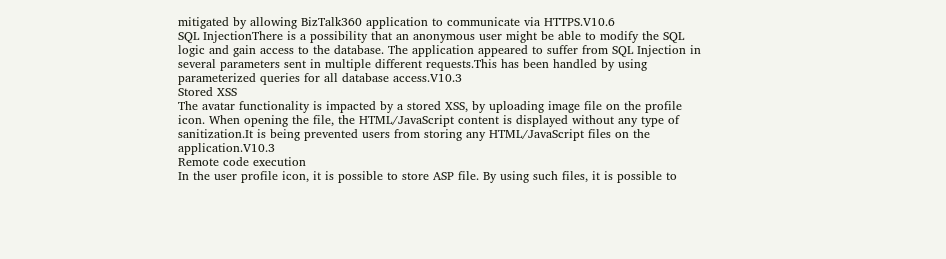mitigated by allowing BizTalk360 application to communicate via HTTPS.V10.6
SQL InjectionThere is a possibility that an anonymous user might be able to modify the SQL logic and gain access to the database. The application appeared to suffer from SQL Injection in several parameters sent in multiple different requests.This has been handled by using parameterized queries for all database access.V10.3
Stored XSS
The avatar functionality is impacted by a stored XSS, by uploading image file on the profile icon. When opening the file, the HTML/JavaScript content is displayed without any type of sanitization.It is being prevented users from storing any HTML/JavaScript files on the application.V10.3
Remote code execution
In the user profile icon, it is possible to store ASP file. By using such files, it is possible to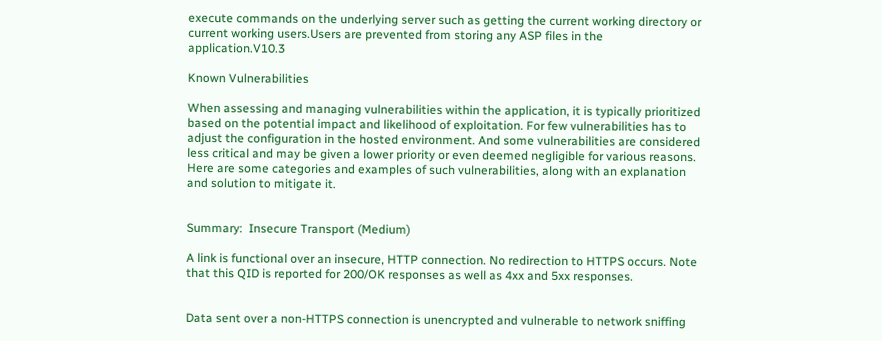execute commands on the underlying server such as getting the current working directory or current working users.Users are prevented from storing any ASP files in the application.V10.3

Known Vulnerabilities

When assessing and managing vulnerabilities within the application, it is typically prioritized based on the potential impact and likelihood of exploitation. For few vulnerabilities has to adjust the configuration in the hosted environment. And some vulnerabilities are considered less critical and may be given a lower priority or even deemed negligible for various reasons. Here are some categories and examples of such vulnerabilities, along with an explanation and solution to mitigate it.


Summary:  Insecure Transport (Medium)

A link is functional over an insecure, HTTP connection. No redirection to HTTPS occurs. Note that this QID is reported for 200/OK responses as well as 4xx and 5xx responses.


Data sent over a non-HTTPS connection is unencrypted and vulnerable to network sniffing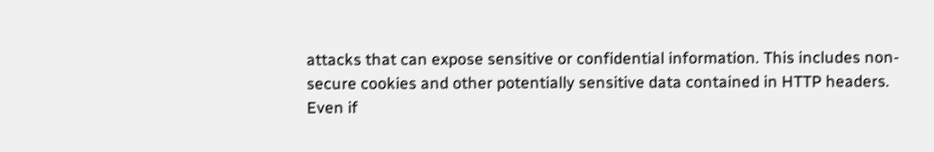attacks that can expose sensitive or confidential information. This includes non-secure cookies and other potentially sensitive data contained in HTTP headers. Even if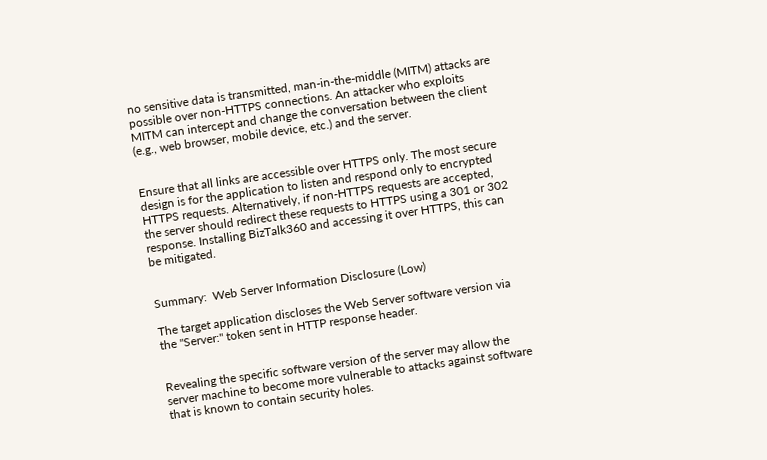no sensitive data is transmitted, man-in-the-middle (MITM) attacks are possible over non-HTTPS connections. An attacker who exploits MITM can intercept and change the conversation between the client (e.g., web browser, mobile device, etc.) and the server.


Ensure that all links are accessible over HTTPS only. The most secure design is for the application to listen and respond only to encrypted HTTPS requests. Alternatively, if non-HTTPS requests are accepted, the server should redirect these requests to HTTPS using a 301 or 302 response. Installing BizTalk360 and accessing it over HTTPS, this can be mitigated.


Summary:  Web Server Information Disclosure (Low)

The target application discloses the Web Server software version via the "Server:" token sent in HTTP response header.


Revealing the specific software version of the server may allow the server machine to become more vulnerable to attacks against software that is known to contain security holes.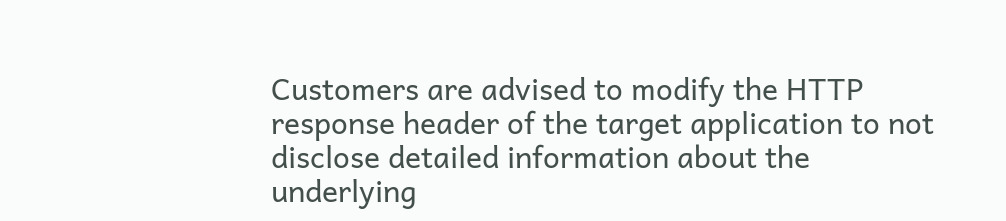Customers are advised to modify the HTTP response header of the target application to not disclose detailed information about the underlying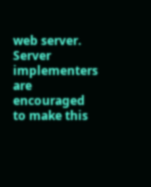web server. Server implementers are encouraged to make this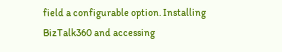field a configurable option. Installing BizTalk360 and accessing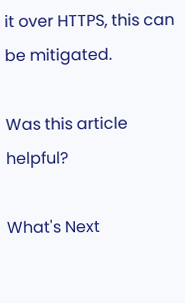it over HTTPS, this can be mitigated.

Was this article helpful?

What's Next